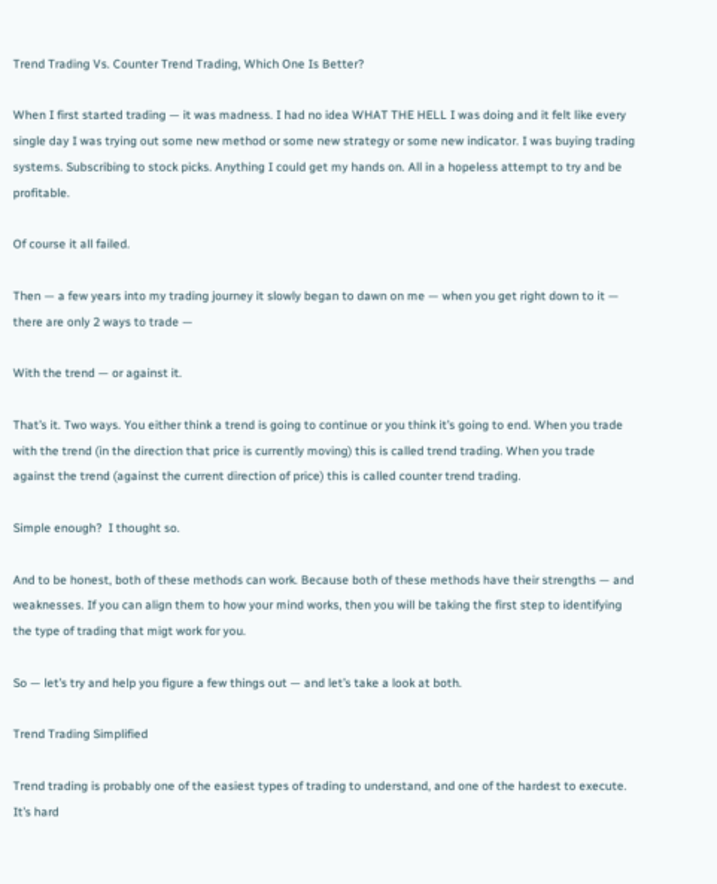Trend Trading Vs. Counter Trend Trading, Which One Is Better?

When I first started trading — it was madness. I had no idea WHAT THE HELL I was doing and it felt like every single day I was trying out some new method or some new strategy or some new indicator. I was buying trading systems. Subscribing to stock picks. Anything I could get my hands on. All in a hopeless attempt to try and be profitable.

Of course it all failed.

Then — a few years into my trading journey it slowly began to dawn on me — when you get right down to it — there are only 2 ways to trade —

With the trend — or against it.

That’s it. Two ways. You either think a trend is going to continue or you think it’s going to end. When you trade with the trend (in the direction that price is currently moving) this is called trend trading. When you trade against the trend (against the current direction of price) this is called counter trend trading.

Simple enough?  I thought so.

And to be honest, both of these methods can work. Because both of these methods have their strengths — and weaknesses. If you can align them to how your mind works, then you will be taking the first step to identifying the type of trading that migt work for you.

So — let’s try and help you figure a few things out — and let’s take a look at both.

Trend Trading Simplified

Trend trading is probably one of the easiest types of trading to understand, and one of the hardest to execute.  It’s hard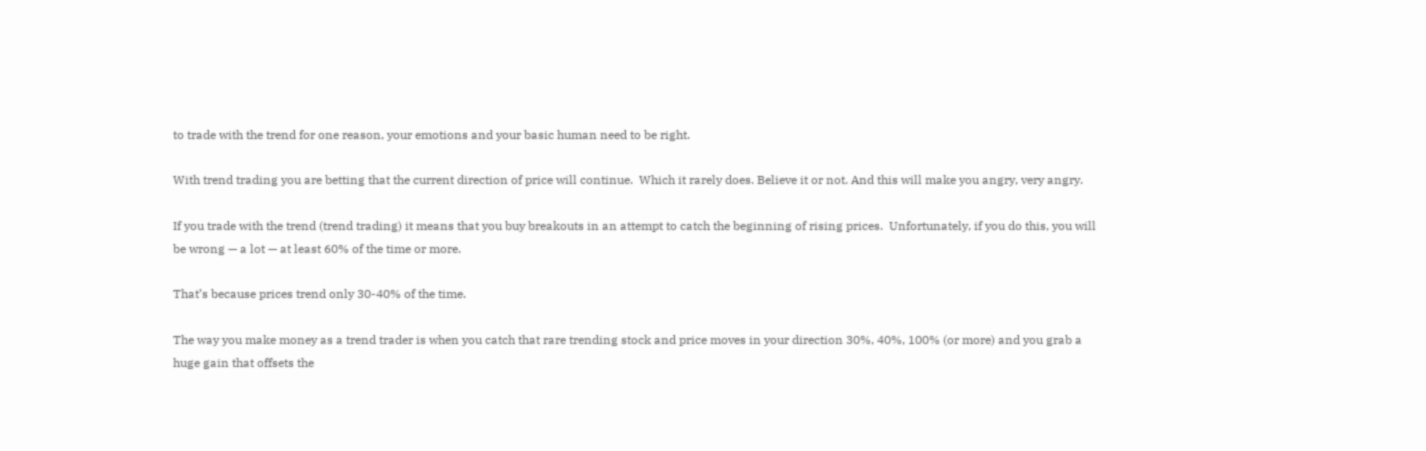to trade with the trend for one reason, your emotions and your basic human need to be right.

With trend trading you are betting that the current direction of price will continue.  Which it rarely does. Believe it or not. And this will make you angry, very angry.

If you trade with the trend (trend trading) it means that you buy breakouts in an attempt to catch the beginning of rising prices.  Unfortunately, if you do this, you will be wrong — a lot — at least 60% of the time or more.

That’s because prices trend only 30-40% of the time.

The way you make money as a trend trader is when you catch that rare trending stock and price moves in your direction 30%, 40%, 100% (or more) and you grab a huge gain that offsets the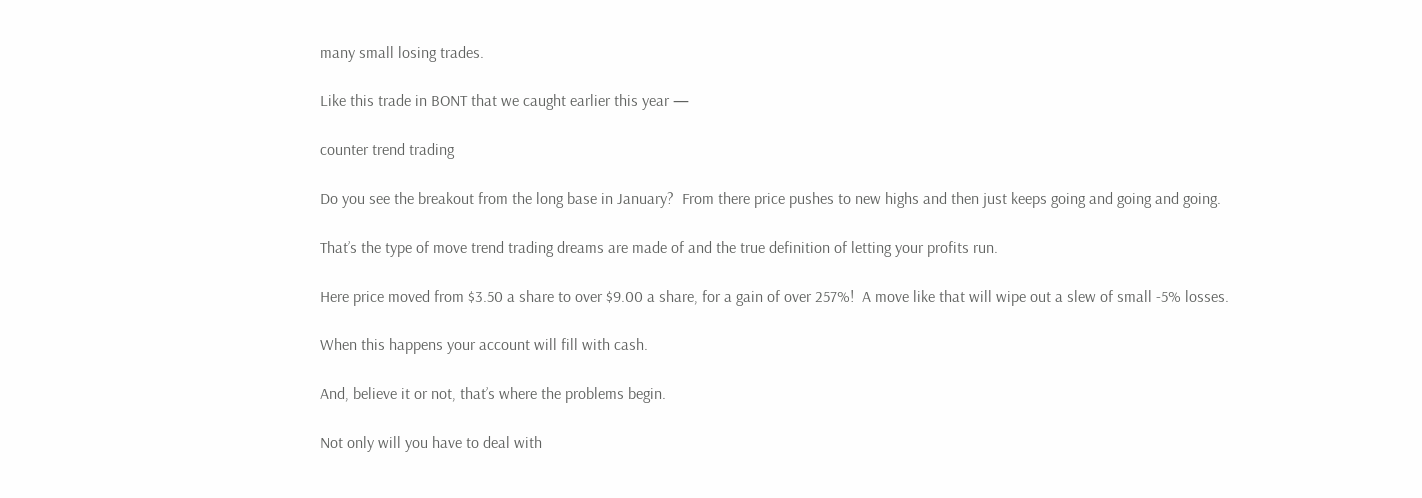many small losing trades.

Like this trade in BONT that we caught earlier this year —

counter trend trading

Do you see the breakout from the long base in January?  From there price pushes to new highs and then just keeps going and going and going.

That’s the type of move trend trading dreams are made of and the true definition of letting your profits run.

Here price moved from $3.50 a share to over $9.00 a share, for a gain of over 257%!  A move like that will wipe out a slew of small -5% losses.

When this happens your account will fill with cash.

And, believe it or not, that’s where the problems begin.

Not only will you have to deal with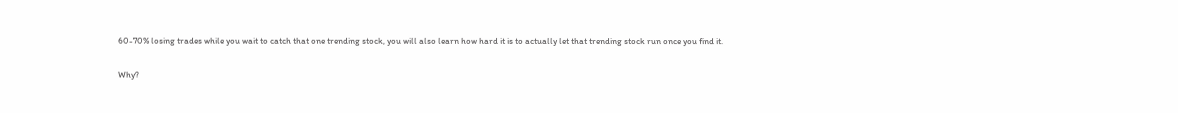60-70% losing trades while you wait to catch that one trending stock, you will also learn how hard it is to actually let that trending stock run once you find it.

Why?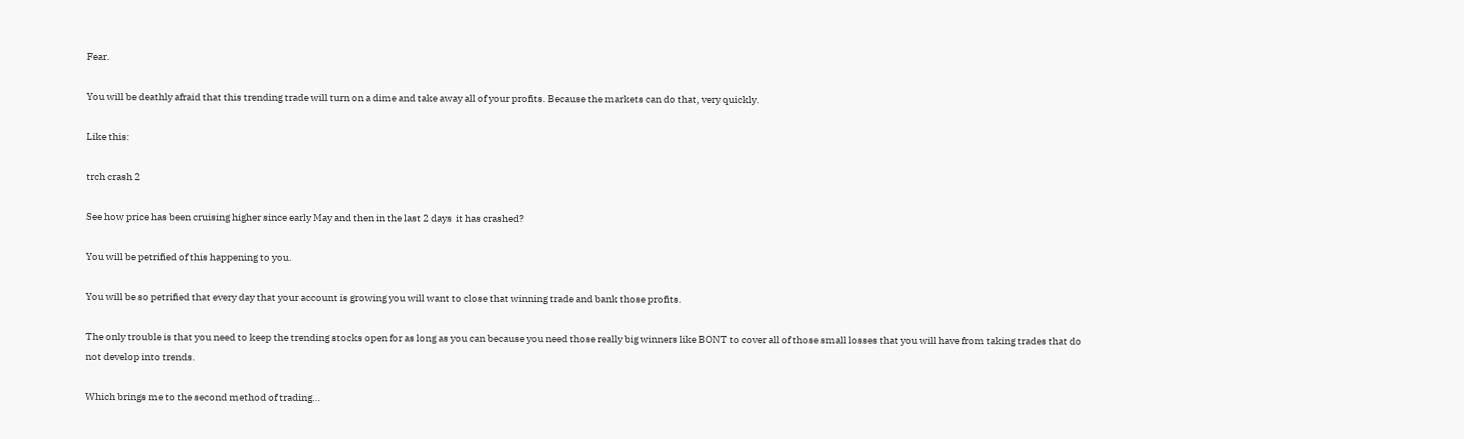Fear.

You will be deathly afraid that this trending trade will turn on a dime and take away all of your profits. Because the markets can do that, very quickly.

Like this:

trch crash 2

See how price has been cruising higher since early May and then in the last 2 days  it has crashed?

You will be petrified of this happening to you.

You will be so petrified that every day that your account is growing you will want to close that winning trade and bank those profits.

The only trouble is that you need to keep the trending stocks open for as long as you can because you need those really big winners like BONT to cover all of those small losses that you will have from taking trades that do not develop into trends.

Which brings me to the second method of trading…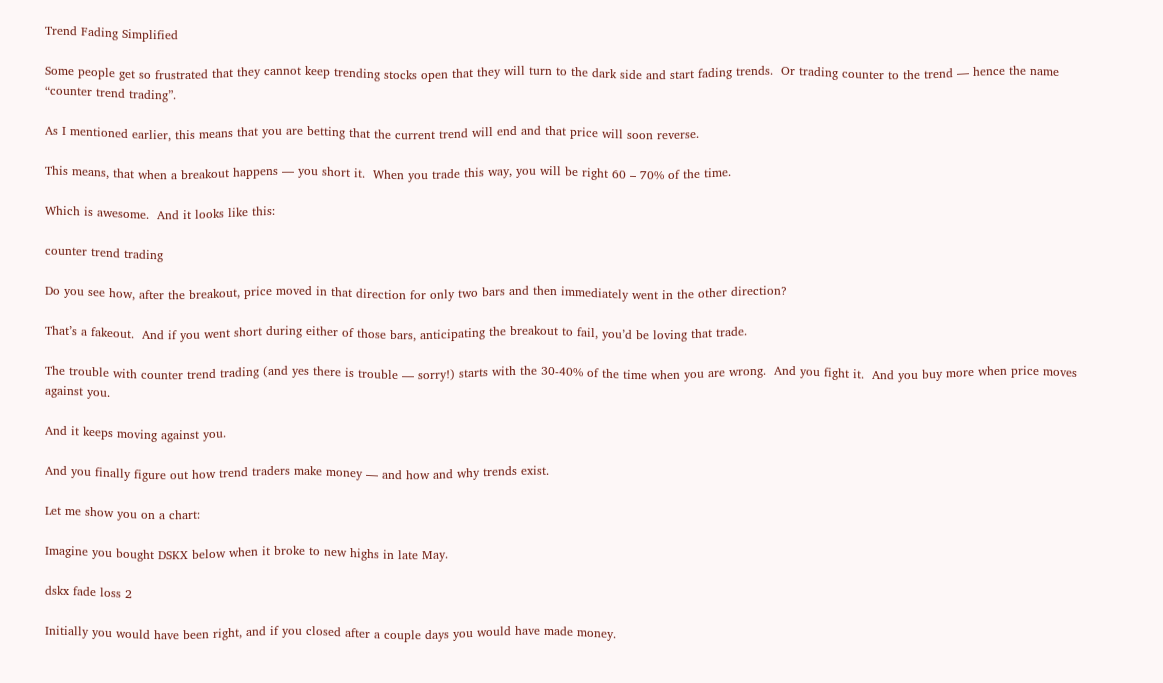Trend Fading Simplified

Some people get so frustrated that they cannot keep trending stocks open that they will turn to the dark side and start fading trends.  Or trading counter to the trend — hence the name “counter trend trading”.

As I mentioned earlier, this means that you are betting that the current trend will end and that price will soon reverse.

This means, that when a breakout happens — you short it.  When you trade this way, you will be right 60 – 70% of the time.

Which is awesome.  And it looks like this:

counter trend trading

Do you see how, after the breakout, price moved in that direction for only two bars and then immediately went in the other direction?

That’s a fakeout.  And if you went short during either of those bars, anticipating the breakout to fail, you’d be loving that trade.

The trouble with counter trend trading (and yes there is trouble — sorry!) starts with the 30-40% of the time when you are wrong.  And you fight it.  And you buy more when price moves against you.

And it keeps moving against you.

And you finally figure out how trend traders make money — and how and why trends exist.

Let me show you on a chart:

Imagine you bought DSKX below when it broke to new highs in late May.

dskx fade loss 2

Initially you would have been right, and if you closed after a couple days you would have made money.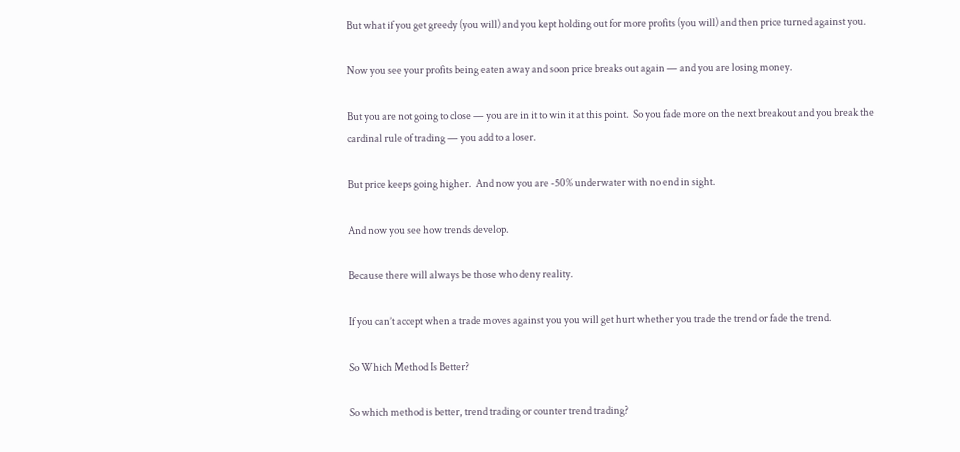But what if you get greedy (you will) and you kept holding out for more profits (you will) and then price turned against you.

Now you see your profits being eaten away and soon price breaks out again — and you are losing money.

But you are not going to close — you are in it to win it at this point.  So you fade more on the next breakout and you break the cardinal rule of trading — you add to a loser.

But price keeps going higher.  And now you are -50% underwater with no end in sight.

And now you see how trends develop.

Because there will always be those who deny reality.

If you can’t accept when a trade moves against you you will get hurt whether you trade the trend or fade the trend.

So Which Method Is Better?

So which method is better, trend trading or counter trend trading?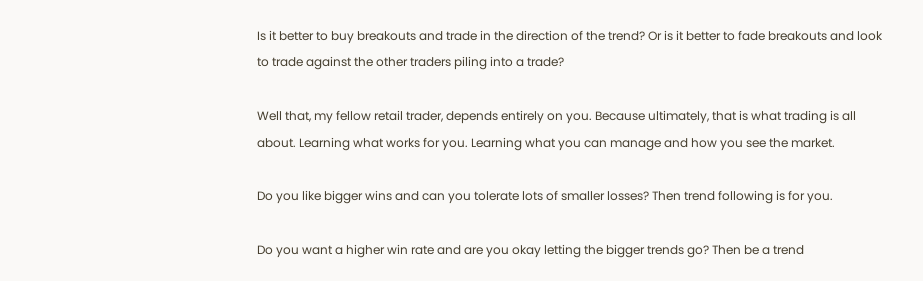Is it better to buy breakouts and trade in the direction of the trend? Or is it better to fade breakouts and look to trade against the other traders piling into a trade?

Well that, my fellow retail trader, depends entirely on you. Because ultimately, that is what trading is all about. Learning what works for you. Learning what you can manage and how you see the market.

Do you like bigger wins and can you tolerate lots of smaller losses? Then trend following is for you.

Do you want a higher win rate and are you okay letting the bigger trends go? Then be a trend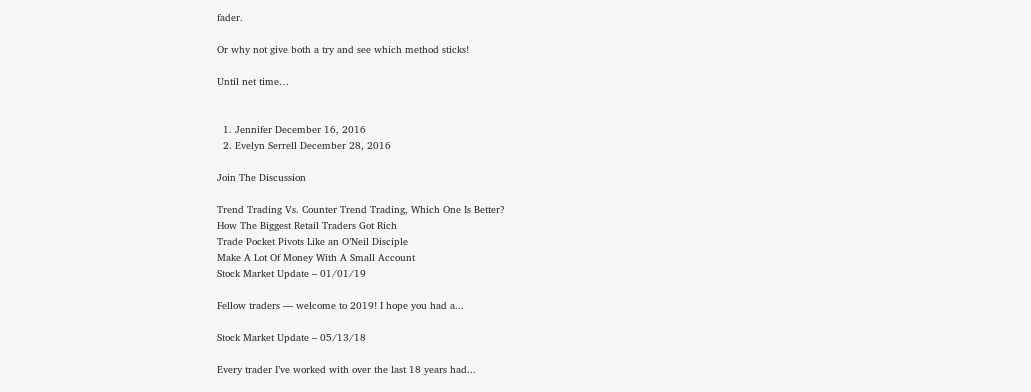fader.

Or why not give both a try and see which method sticks!

Until net time…


  1. Jennifer December 16, 2016
  2. Evelyn Serrell December 28, 2016

Join The Discussion

Trend Trading Vs. Counter Trend Trading, Which One Is Better?
How The Biggest Retail Traders Got Rich
Trade Pocket Pivots Like an O’Neil Disciple
Make A Lot Of Money With A Small Account
Stock Market Update – 01/01/19

Fellow traders — welcome to 2019! I hope you had a...

Stock Market Update – 05/13/18

Every trader I’ve worked with over the last 18 years had...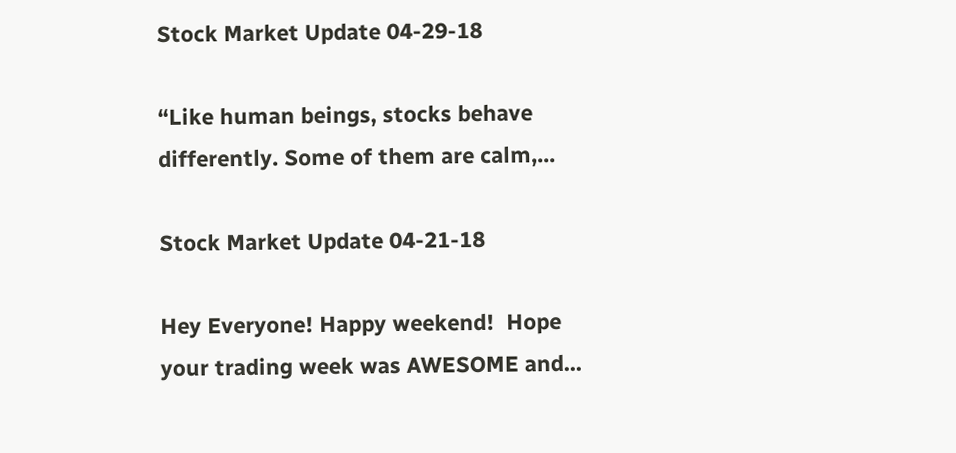Stock Market Update 04-29-18

“Like human beings, stocks behave differently. Some of them are calm,...

Stock Market Update 04-21-18

Hey Everyone! Happy weekend!  Hope your trading week was AWESOME and...